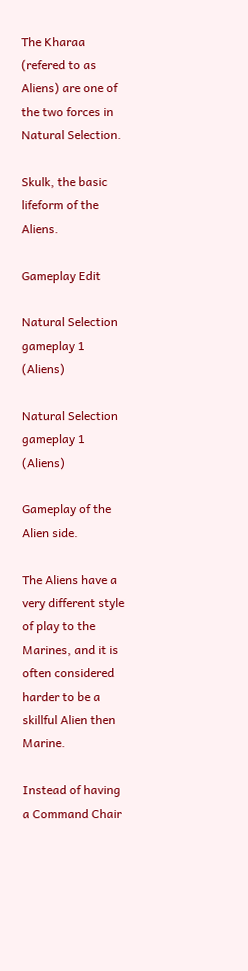The Kharaa (refered to as Aliens) are one of the two forces in Natural Selection.

Skulk, the basic lifeform of the Aliens.

Gameplay Edit

Natural Selection gameplay 1 (Aliens)

Natural Selection gameplay 1 (Aliens)

Gameplay of the Alien side.

The Aliens have a very different style of play to the Marines, and it is often considered harder to be a skillful Alien then Marine.

Instead of having a Command Chair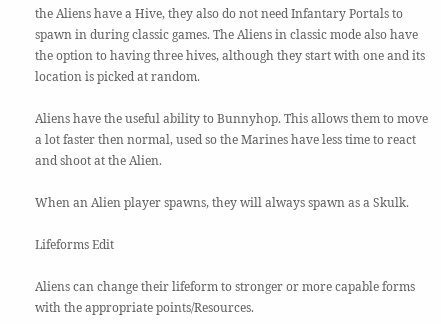the Aliens have a Hive, they also do not need Infantary Portals to spawn in during classic games. The Aliens in classic mode also have the option to having three hives, although they start with one and its location is picked at random.

Aliens have the useful ability to Bunnyhop. This allows them to move a lot faster then normal, used so the Marines have less time to react and shoot at the Alien.

When an Alien player spawns, they will always spawn as a Skulk.

Lifeforms Edit

Aliens can change their lifeform to stronger or more capable forms with the appropriate points/Resources.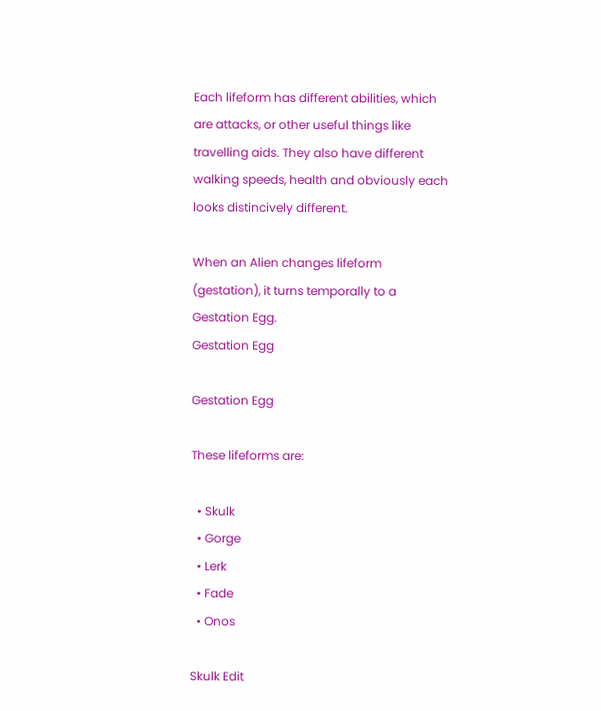Each lifeform has different abilities, which are attacks, or other useful things like travelling aids. They also have different walking speeds, health and obviously each looks distincively different.

When an Alien changes lifeform (gestation), it turns temporally to a Gestation Egg.
Gestation Egg

Gestation Egg

These lifeforms are:

  • Skulk
  • Gorge
  • Lerk
  • Fade
  • Onos

Skulk Edit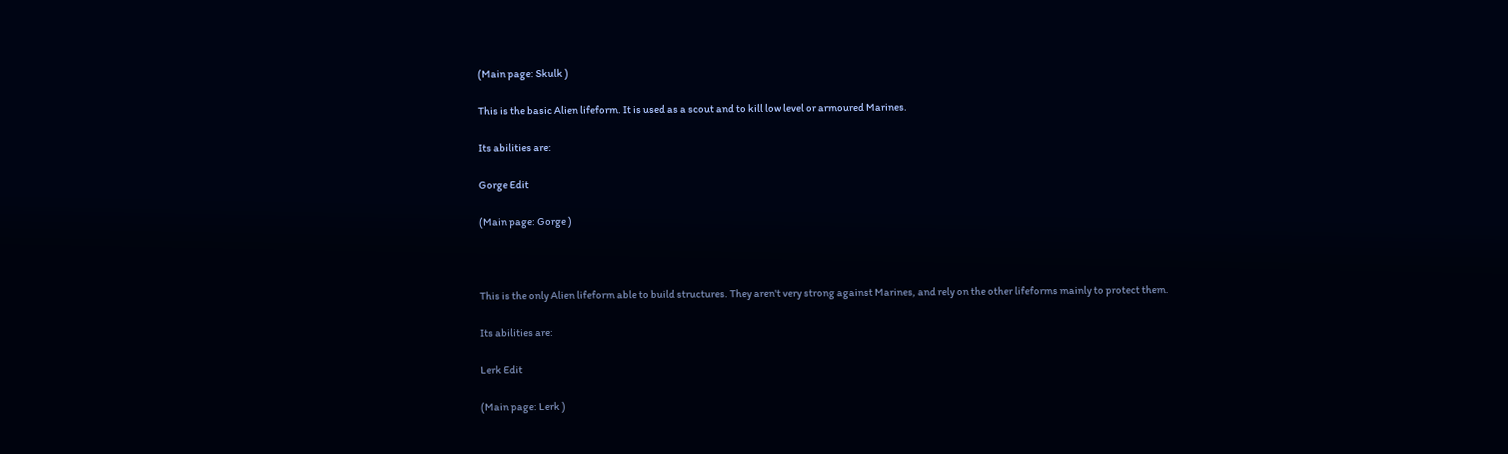(Main page: Skulk )

This is the basic Alien lifeform. It is used as a scout and to kill low level or armoured Marines.

Its abilities are:

Gorge Edit

(Main page: Gorge )



This is the only Alien lifeform able to build structures. They aren't very strong against Marines, and rely on the other lifeforms mainly to protect them.

Its abilities are:

Lerk Edit

(Main page: Lerk )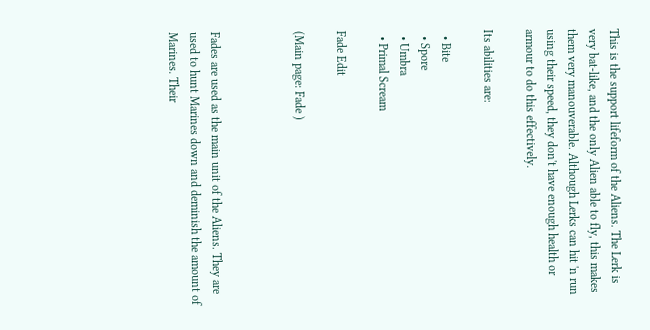This is the support lifeform of the Aliens. The Lerk is very bat-like, and the only Alien able to fly, this makes them very manouverable. Although Lerks can hit 'n run using their speed, they don't have enough health or armour to do this effectively.

Its abilities are:

  • Bite
  • Spore
  • Umbra
  • Primal Scream

Fade Edit

(Main page: Fade )



Fades are used as the main unit of the Aliens. They are used to hunt Marines down and deminish the amount of Marines. Their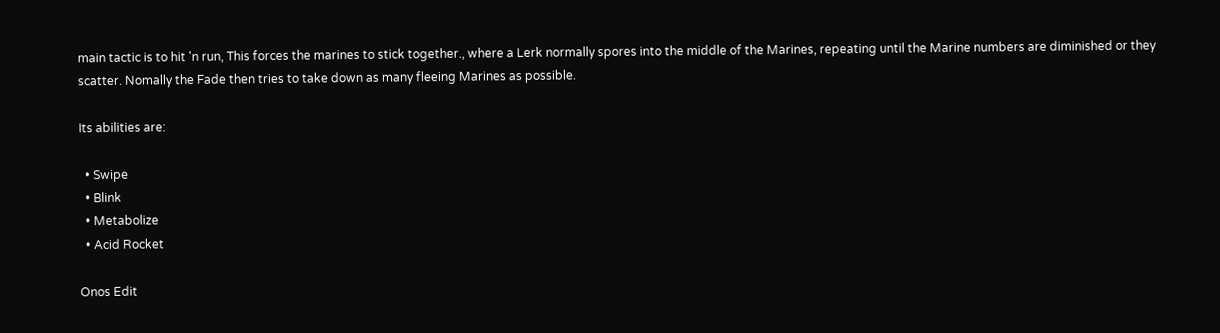main tactic is to hit 'n run, This forces the marines to stick together., where a Lerk normally spores into the middle of the Marines, repeating until the Marine numbers are diminished or they scatter. Nomally the Fade then tries to take down as many fleeing Marines as possible.

Its abilities are:

  • Swipe
  • Blink
  • Metabolize
  • Acid Rocket

Onos Edit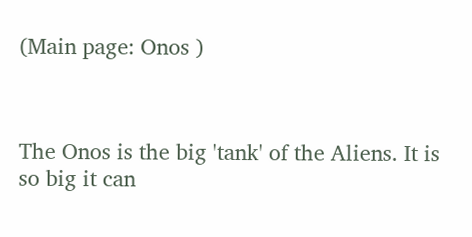(Main page: Onos )



The Onos is the big 'tank' of the Aliens. It is so big it can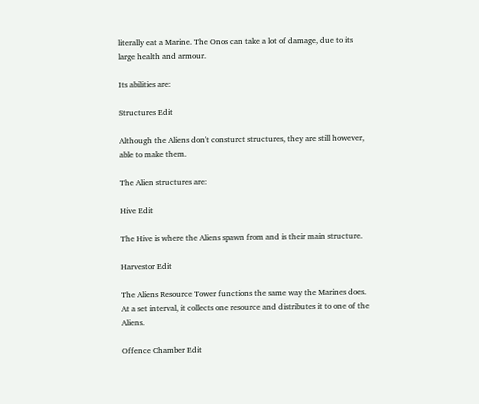literally eat a Marine. The Onos can take a lot of damage, due to its large health and armour.

Its abilities are:

Structures Edit

Although the Aliens don't consturct structures, they are still however, able to make them.

The Alien structures are:

Hive Edit

The Hive is where the Aliens spawn from and is their main structure.

Harvestor Edit

The Aliens Resource Tower functions the same way the Marines does. At a set interval, it collects one resource and distributes it to one of the Aliens.

Offence Chamber Edit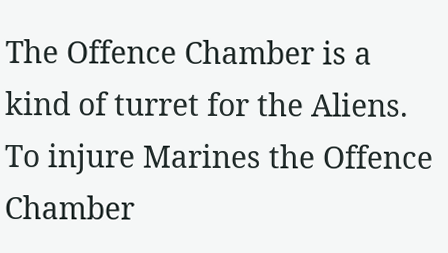The Offence Chamber is a kind of turret for the Aliens. To injure Marines the Offence Chamber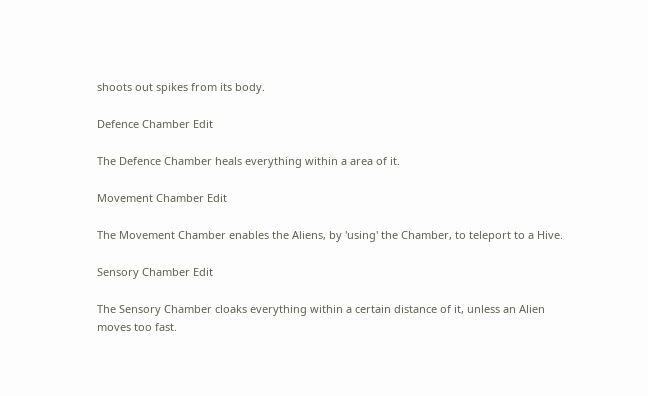shoots out spikes from its body.

Defence Chamber Edit

The Defence Chamber heals everything within a area of it.

Movement Chamber Edit

The Movement Chamber enables the Aliens, by 'using' the Chamber, to teleport to a Hive.

Sensory Chamber Edit

The Sensory Chamber cloaks everything within a certain distance of it, unless an Alien moves too fast.